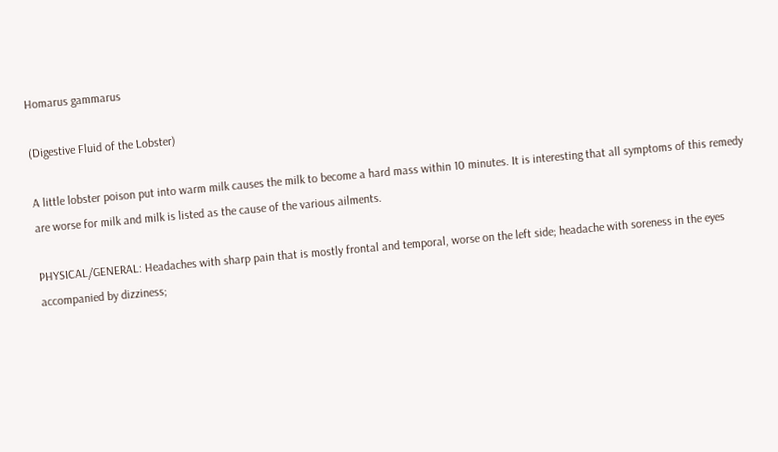Homarus gammarus

(Digestive Fluid of the Lobster)

A little lobster poison put into warm milk causes the milk to become a hard mass within 10 minutes. It is interesting that all symptoms of this remedy are worse for milk and milk is listed as the cause of the various ailments.

PHYSICAL/GENERAL: Headaches with sharp pain that is mostly frontal and temporal, worse on the left side; headache with soreness in the eyes accompanied by dizziness;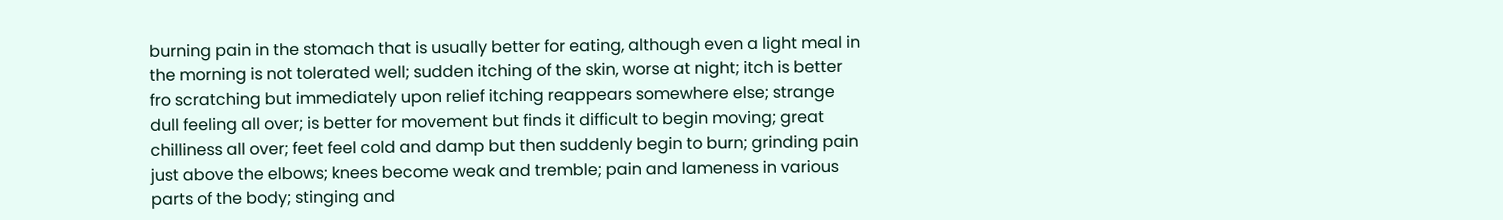burning pain in the stomach that is usually better for eating, although even a light meal in the morning is not tolerated well; sudden itching of the skin, worse at night; itch is better fro scratching but immediately upon relief itching reappears somewhere else; strange dull feeling all over; is better for movement but finds it difficult to begin moving; great chilliness all over; feet feel cold and damp but then suddenly begin to burn; grinding pain just above the elbows; knees become weak and tremble; pain and lameness in various parts of the body; stinging and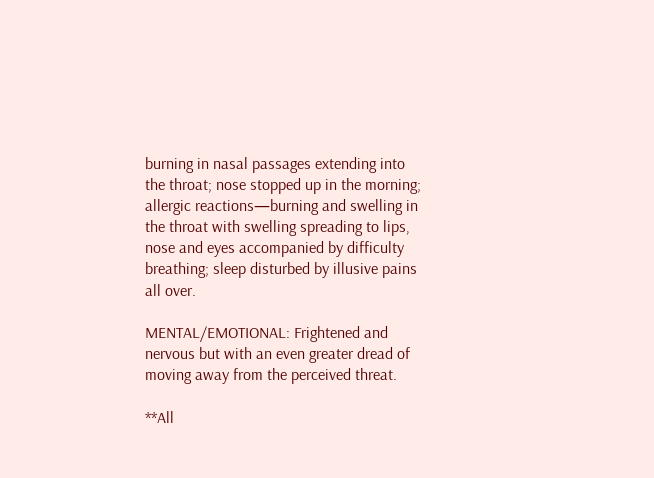burning in nasal passages extending into the throat; nose stopped up in the morning; allergic reactions—burning and swelling in the throat with swelling spreading to lips, nose and eyes accompanied by difficulty breathing; sleep disturbed by illusive pains all over.

MENTAL/EMOTIONAL: Frightened and nervous but with an even greater dread of moving away from the perceived threat.

**All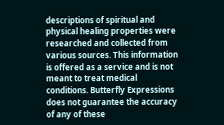descriptions of spiritual and physical healing properties were researched and collected from various sources. This information is offered as a service and is not meant to treat medical conditions. Butterfly Expressions does not guarantee the accuracy of any of these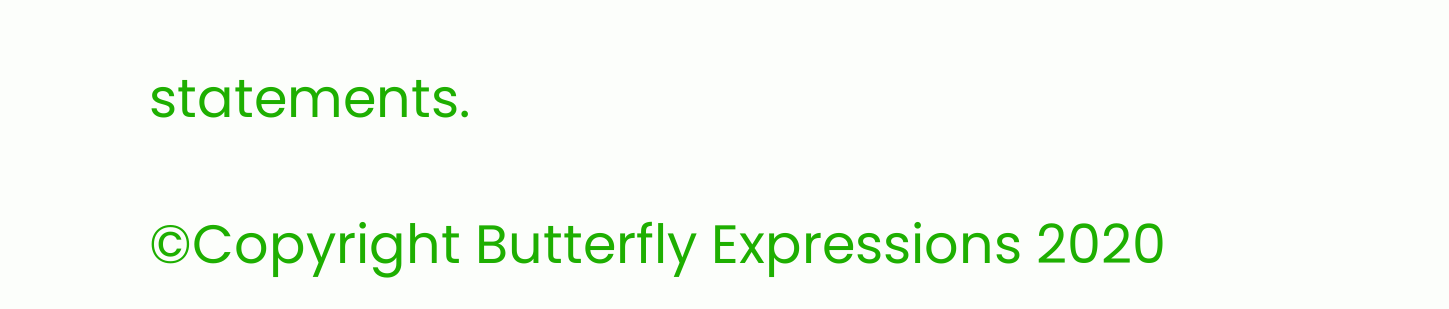statements.

©Copyright Butterfly Expressions 2020